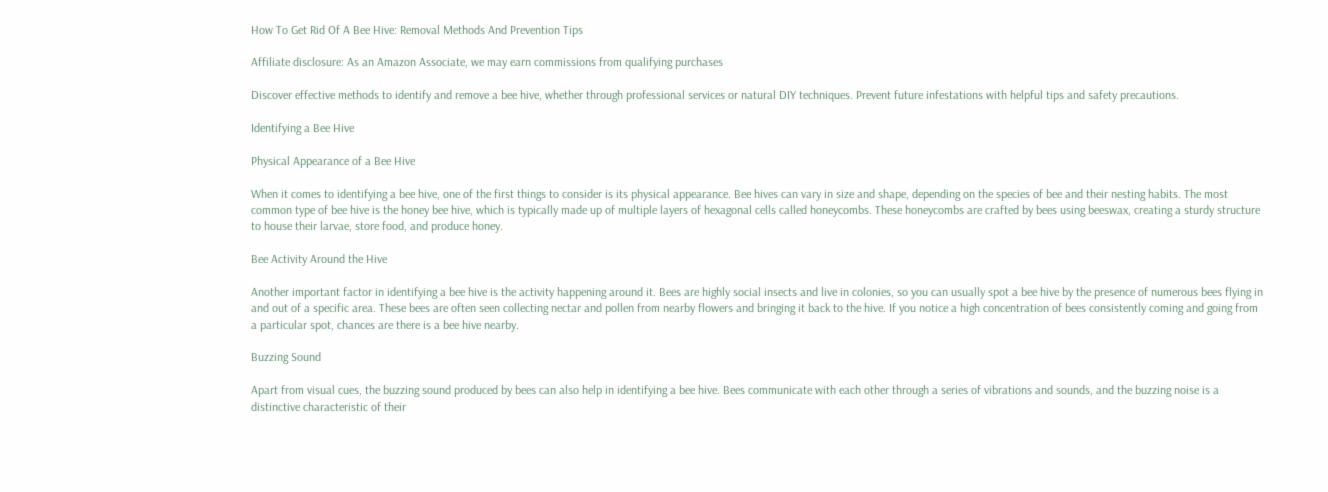How To Get Rid Of A Bee Hive: Removal Methods And Prevention Tips

Affiliate disclosure: As an Amazon Associate, we may earn commissions from qualifying purchases

Discover effective methods to identify and remove a bee hive, whether through professional services or natural DIY techniques. Prevent future infestations with helpful tips and safety precautions.

Identifying a Bee Hive

Physical Appearance of a Bee Hive

When it comes to identifying a bee hive, one of the first things to consider is its physical appearance. Bee hives can vary in size and shape, depending on the species of bee and their nesting habits. The most common type of bee hive is the honey bee hive, which is typically made up of multiple layers of hexagonal cells called honeycombs. These honeycombs are crafted by bees using beeswax, creating a sturdy structure to house their larvae, store food, and produce honey.

Bee Activity Around the Hive

Another important factor in identifying a bee hive is the activity happening around it. Bees are highly social insects and live in colonies, so you can usually spot a bee hive by the presence of numerous bees flying in and out of a specific area. These bees are often seen collecting nectar and pollen from nearby flowers and bringing it back to the hive. If you notice a high concentration of bees consistently coming and going from a particular spot, chances are there is a bee hive nearby.

Buzzing Sound

Apart from visual cues, the buzzing sound produced by bees can also help in identifying a bee hive. Bees communicate with each other through a series of vibrations and sounds, and the buzzing noise is a distinctive characteristic of their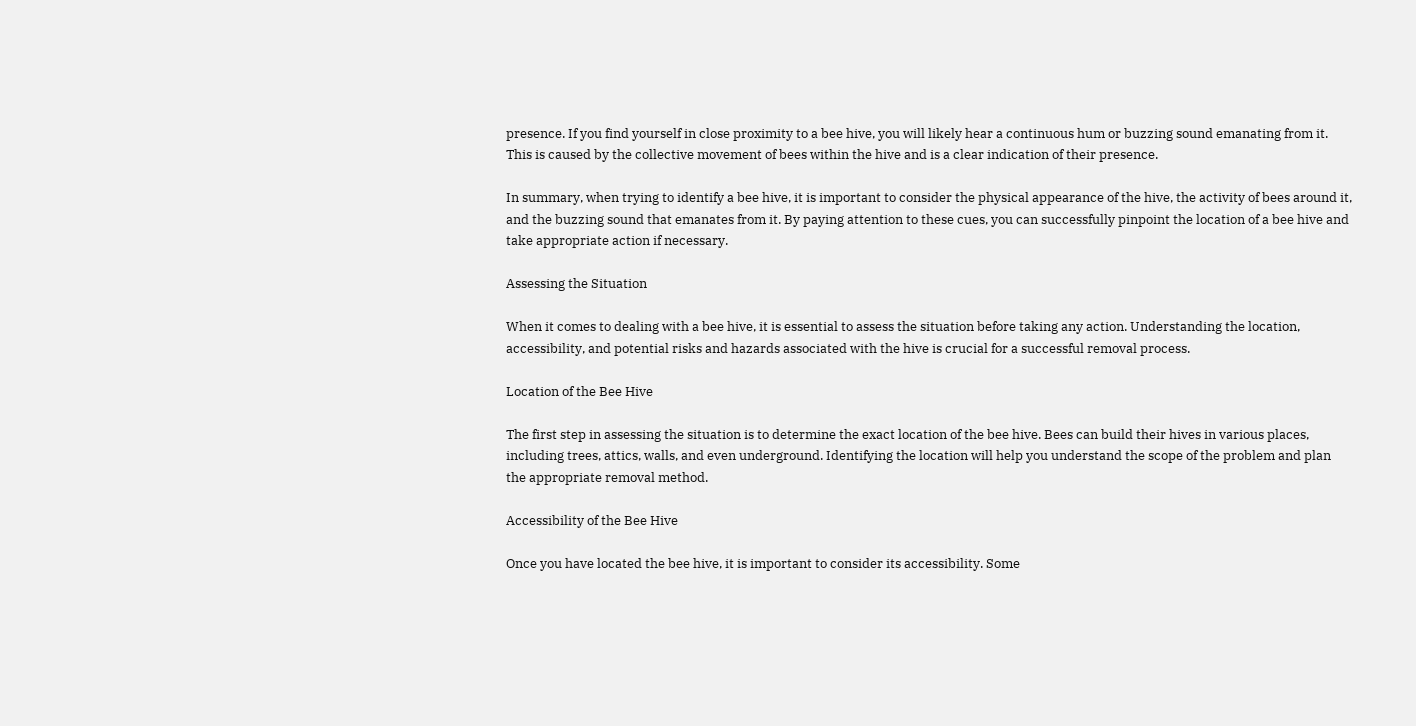presence. If you find yourself in close proximity to a bee hive, you will likely hear a continuous hum or buzzing sound emanating from it. This is caused by the collective movement of bees within the hive and is a clear indication of their presence.

In summary, when trying to identify a bee hive, it is important to consider the physical appearance of the hive, the activity of bees around it, and the buzzing sound that emanates from it. By paying attention to these cues, you can successfully pinpoint the location of a bee hive and take appropriate action if necessary.

Assessing the Situation

When it comes to dealing with a bee hive, it is essential to assess the situation before taking any action. Understanding the location, accessibility, and potential risks and hazards associated with the hive is crucial for a successful removal process.

Location of the Bee Hive

The first step in assessing the situation is to determine the exact location of the bee hive. Bees can build their hives in various places, including trees, attics, walls, and even underground. Identifying the location will help you understand the scope of the problem and plan the appropriate removal method.

Accessibility of the Bee Hive

Once you have located the bee hive, it is important to consider its accessibility. Some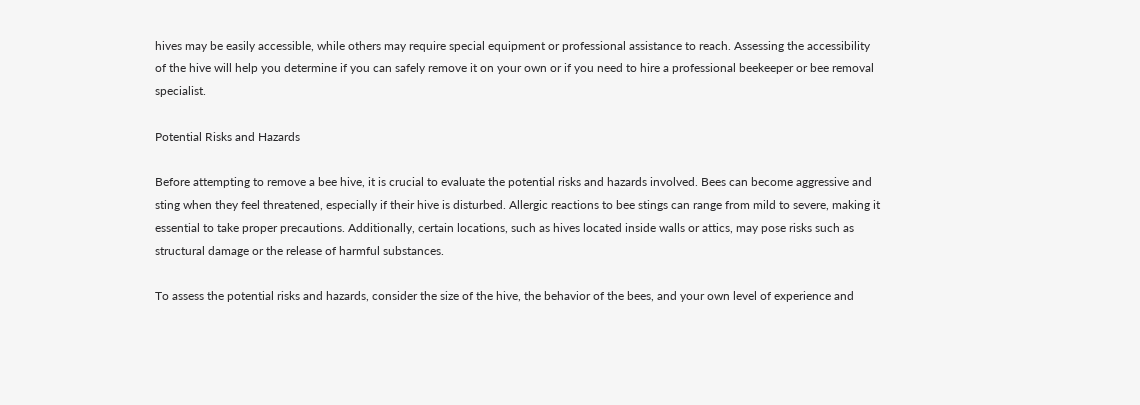hives may be easily accessible, while others may require special equipment or professional assistance to reach. Assessing the accessibility of the hive will help you determine if you can safely remove it on your own or if you need to hire a professional beekeeper or bee removal specialist.

Potential Risks and Hazards

Before attempting to remove a bee hive, it is crucial to evaluate the potential risks and hazards involved. Bees can become aggressive and sting when they feel threatened, especially if their hive is disturbed. Allergic reactions to bee stings can range from mild to severe, making it essential to take proper precautions. Additionally, certain locations, such as hives located inside walls or attics, may pose risks such as structural damage or the release of harmful substances.

To assess the potential risks and hazards, consider the size of the hive, the behavior of the bees, and your own level of experience and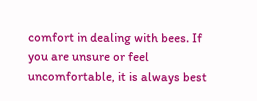comfort in dealing with bees. If you are unsure or feel uncomfortable, it is always best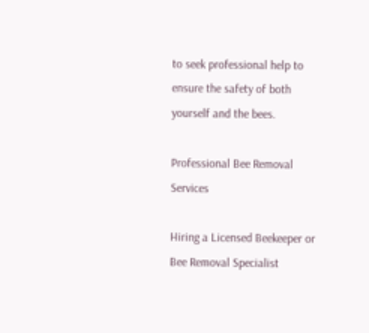to seek professional help to ensure the safety of both yourself and the bees.

Professional Bee Removal Services

Hiring a Licensed Beekeeper or Bee Removal Specialist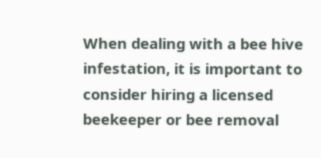When dealing with a bee hive infestation, it is important to consider hiring a licensed beekeeper or bee removal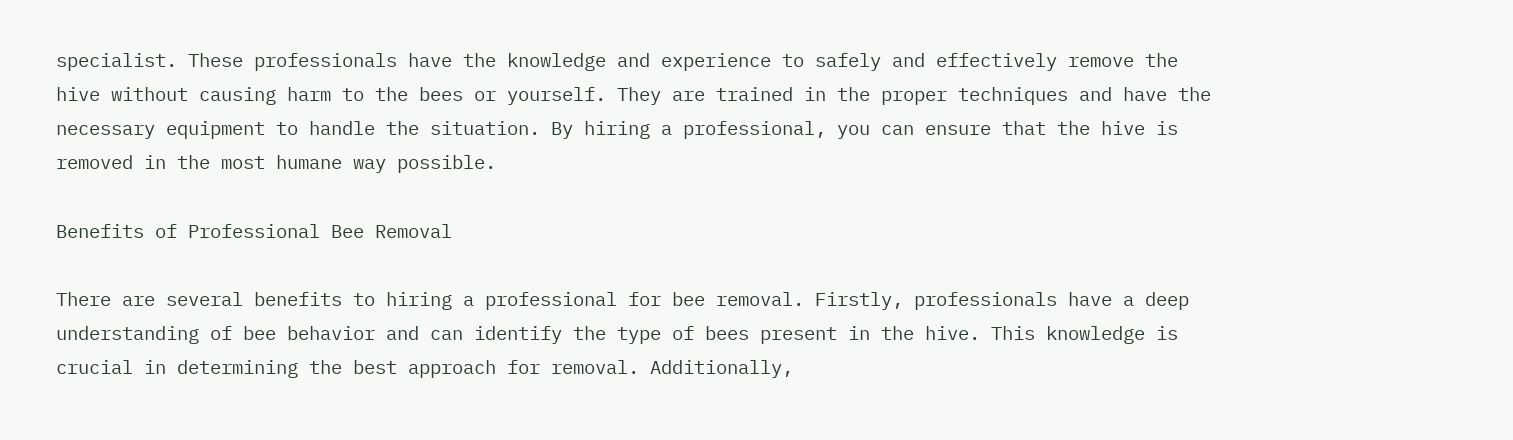specialist. These professionals have the knowledge and experience to safely and effectively remove the hive without causing harm to the bees or yourself. They are trained in the proper techniques and have the necessary equipment to handle the situation. By hiring a professional, you can ensure that the hive is removed in the most humane way possible.

Benefits of Professional Bee Removal

There are several benefits to hiring a professional for bee removal. Firstly, professionals have a deep understanding of bee behavior and can identify the type of bees present in the hive. This knowledge is crucial in determining the best approach for removal. Additionally,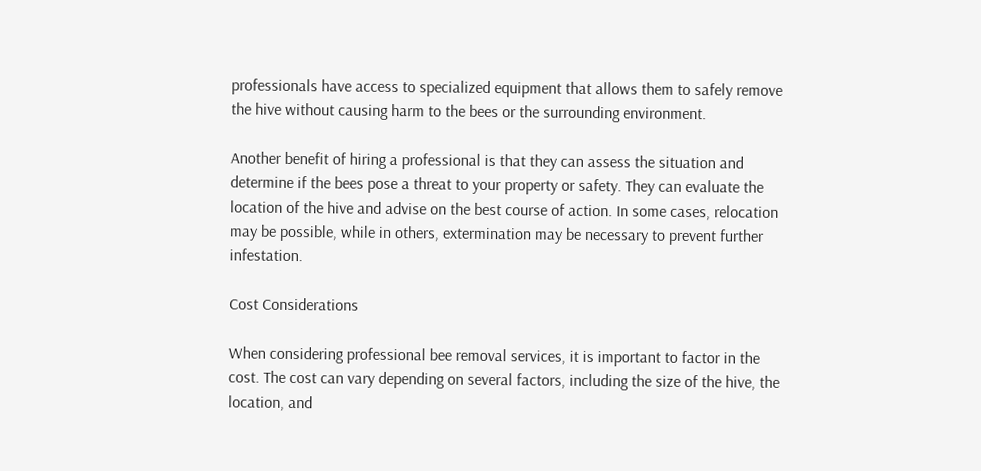professionals have access to specialized equipment that allows them to safely remove the hive without causing harm to the bees or the surrounding environment.

Another benefit of hiring a professional is that they can assess the situation and determine if the bees pose a threat to your property or safety. They can evaluate the location of the hive and advise on the best course of action. In some cases, relocation may be possible, while in others, extermination may be necessary to prevent further infestation.

Cost Considerations

When considering professional bee removal services, it is important to factor in the cost. The cost can vary depending on several factors, including the size of the hive, the location, and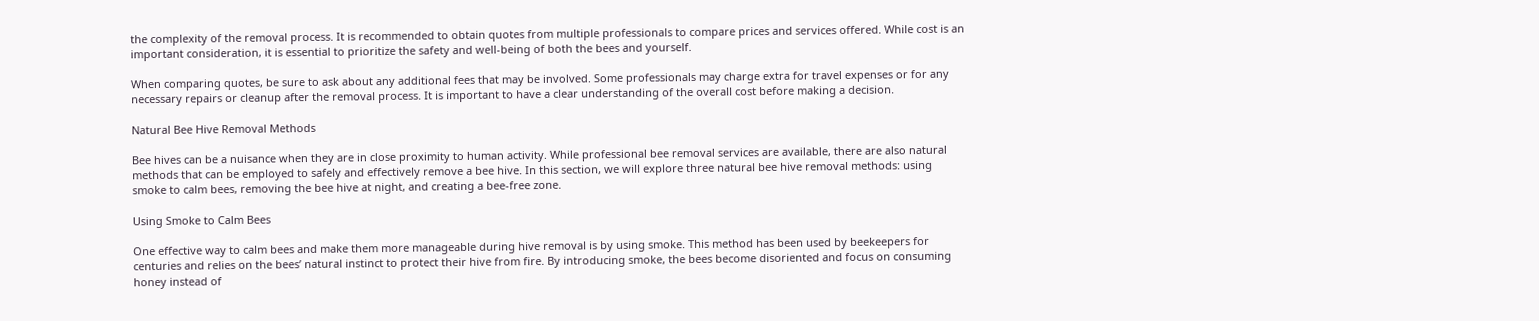the complexity of the removal process. It is recommended to obtain quotes from multiple professionals to compare prices and services offered. While cost is an important consideration, it is essential to prioritize the safety and well-being of both the bees and yourself.

When comparing quotes, be sure to ask about any additional fees that may be involved. Some professionals may charge extra for travel expenses or for any necessary repairs or cleanup after the removal process. It is important to have a clear understanding of the overall cost before making a decision.

Natural Bee Hive Removal Methods

Bee hives can be a nuisance when they are in close proximity to human activity. While professional bee removal services are available, there are also natural methods that can be employed to safely and effectively remove a bee hive. In this section, we will explore three natural bee hive removal methods: using smoke to calm bees, removing the bee hive at night, and creating a bee-free zone.

Using Smoke to Calm Bees

One effective way to calm bees and make them more manageable during hive removal is by using smoke. This method has been used by beekeepers for centuries and relies on the bees’ natural instinct to protect their hive from fire. By introducing smoke, the bees become disoriented and focus on consuming honey instead of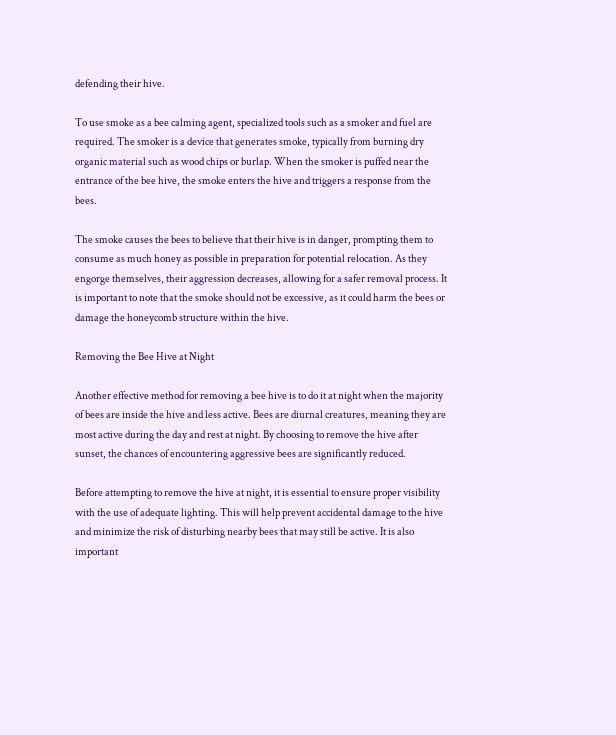defending their hive.

To use smoke as a bee calming agent, specialized tools such as a smoker and fuel are required. The smoker is a device that generates smoke, typically from burning dry organic material such as wood chips or burlap. When the smoker is puffed near the entrance of the bee hive, the smoke enters the hive and triggers a response from the bees.

The smoke causes the bees to believe that their hive is in danger, prompting them to consume as much honey as possible in preparation for potential relocation. As they engorge themselves, their aggression decreases, allowing for a safer removal process. It is important to note that the smoke should not be excessive, as it could harm the bees or damage the honeycomb structure within the hive.

Removing the Bee Hive at Night

Another effective method for removing a bee hive is to do it at night when the majority of bees are inside the hive and less active. Bees are diurnal creatures, meaning they are most active during the day and rest at night. By choosing to remove the hive after sunset, the chances of encountering aggressive bees are significantly reduced.

Before attempting to remove the hive at night, it is essential to ensure proper visibility with the use of adequate lighting. This will help prevent accidental damage to the hive and minimize the risk of disturbing nearby bees that may still be active. It is also important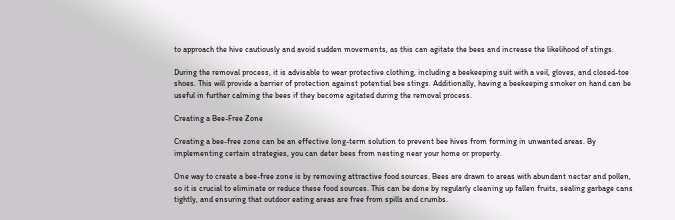to approach the hive cautiously and avoid sudden movements, as this can agitate the bees and increase the likelihood of stings.

During the removal process, it is advisable to wear protective clothing, including a beekeeping suit with a veil, gloves, and closed-toe shoes. This will provide a barrier of protection against potential bee stings. Additionally, having a beekeeping smoker on hand can be useful in further calming the bees if they become agitated during the removal process.

Creating a Bee-Free Zone

Creating a bee-free zone can be an effective long-term solution to prevent bee hives from forming in unwanted areas. By implementing certain strategies, you can deter bees from nesting near your home or property.

One way to create a bee-free zone is by removing attractive food sources. Bees are drawn to areas with abundant nectar and pollen, so it is crucial to eliminate or reduce these food sources. This can be done by regularly cleaning up fallen fruits, sealing garbage cans tightly, and ensuring that outdoor eating areas are free from spills and crumbs.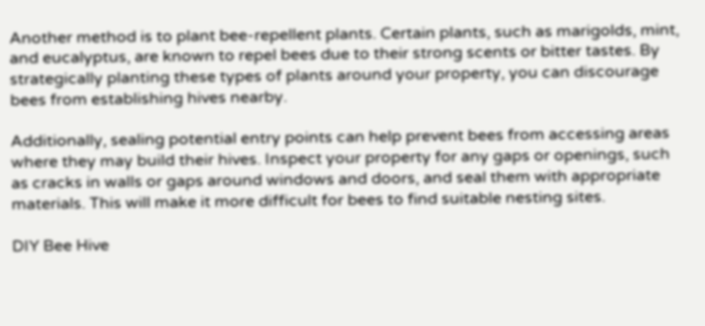Another method is to plant bee-repellent plants. Certain plants, such as marigolds, mint, and eucalyptus, are known to repel bees due to their strong scents or bitter tastes. By strategically planting these types of plants around your property, you can discourage bees from establishing hives nearby.

Additionally, sealing potential entry points can help prevent bees from accessing areas where they may build their hives. Inspect your property for any gaps or openings, such as cracks in walls or gaps around windows and doors, and seal them with appropriate materials. This will make it more difficult for bees to find suitable nesting sites.

DIY Bee Hive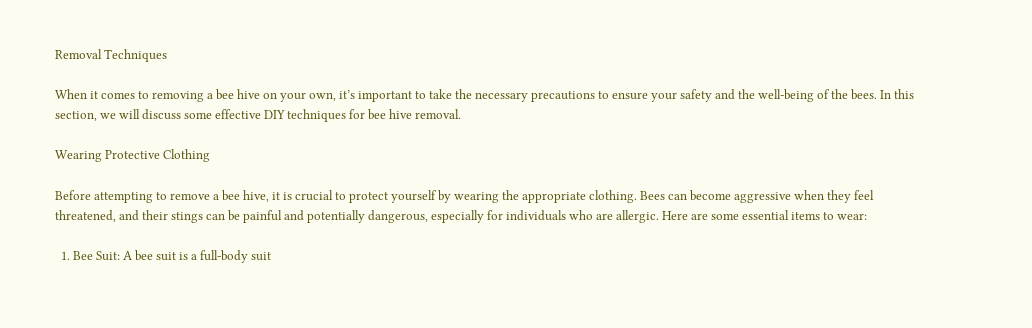Removal Techniques

When it comes to removing a bee hive on your own, it’s important to take the necessary precautions to ensure your safety and the well-being of the bees. In this section, we will discuss some effective DIY techniques for bee hive removal.

Wearing Protective Clothing

Before attempting to remove a bee hive, it is crucial to protect yourself by wearing the appropriate clothing. Bees can become aggressive when they feel threatened, and their stings can be painful and potentially dangerous, especially for individuals who are allergic. Here are some essential items to wear:

  1. Bee Suit: A bee suit is a full-body suit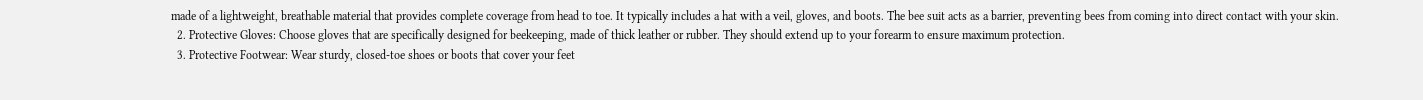made of a lightweight, breathable material that provides complete coverage from head to toe. It typically includes a hat with a veil, gloves, and boots. The bee suit acts as a barrier, preventing bees from coming into direct contact with your skin.
  2. Protective Gloves: Choose gloves that are specifically designed for beekeeping, made of thick leather or rubber. They should extend up to your forearm to ensure maximum protection.
  3. Protective Footwear: Wear sturdy, closed-toe shoes or boots that cover your feet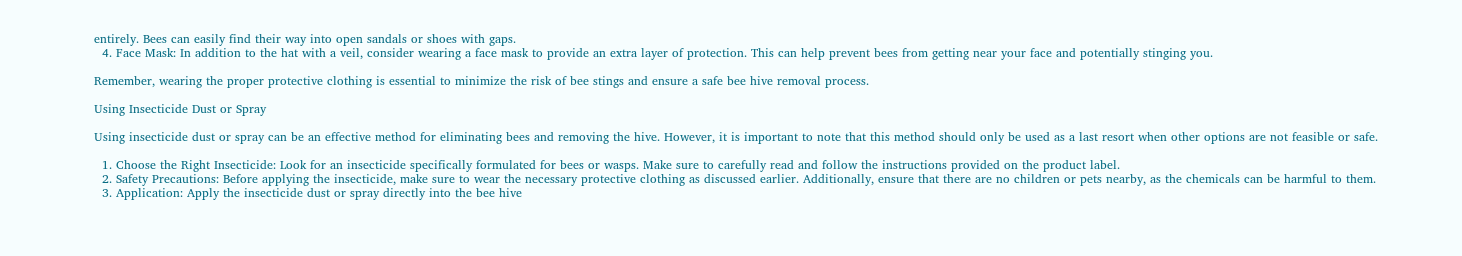entirely. Bees can easily find their way into open sandals or shoes with gaps.
  4. Face Mask: In addition to the hat with a veil, consider wearing a face mask to provide an extra layer of protection. This can help prevent bees from getting near your face and potentially stinging you.

Remember, wearing the proper protective clothing is essential to minimize the risk of bee stings and ensure a safe bee hive removal process.

Using Insecticide Dust or Spray

Using insecticide dust or spray can be an effective method for eliminating bees and removing the hive. However, it is important to note that this method should only be used as a last resort when other options are not feasible or safe.

  1. Choose the Right Insecticide: Look for an insecticide specifically formulated for bees or wasps. Make sure to carefully read and follow the instructions provided on the product label.
  2. Safety Precautions: Before applying the insecticide, make sure to wear the necessary protective clothing as discussed earlier. Additionally, ensure that there are no children or pets nearby, as the chemicals can be harmful to them.
  3. Application: Apply the insecticide dust or spray directly into the bee hive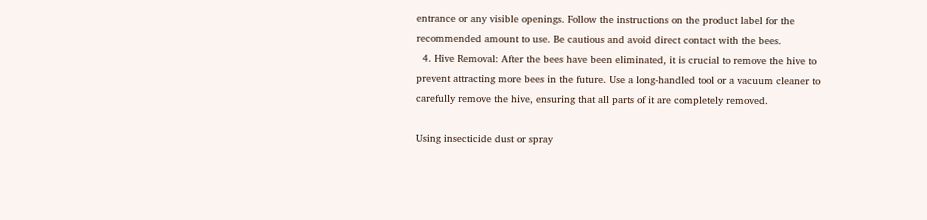entrance or any visible openings. Follow the instructions on the product label for the recommended amount to use. Be cautious and avoid direct contact with the bees.
  4. Hive Removal: After the bees have been eliminated, it is crucial to remove the hive to prevent attracting more bees in the future. Use a long-handled tool or a vacuum cleaner to carefully remove the hive, ensuring that all parts of it are completely removed.

Using insecticide dust or spray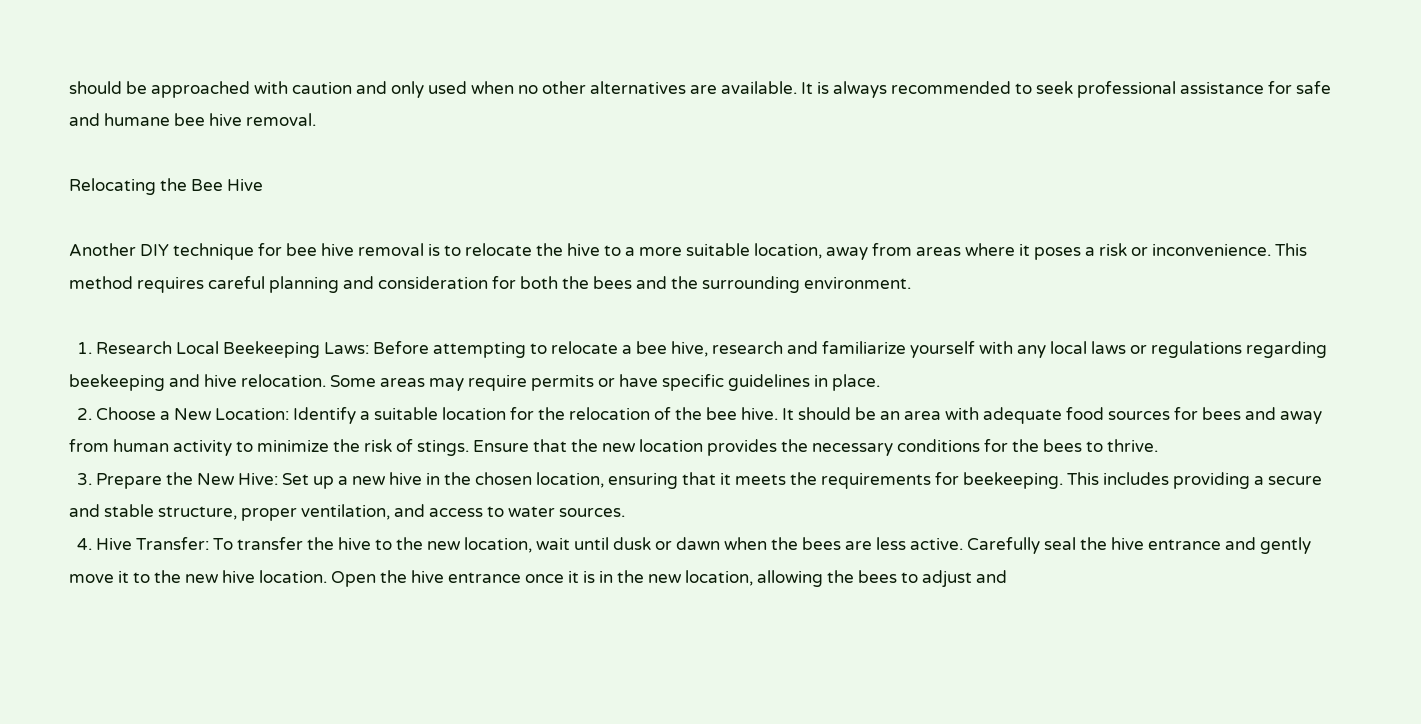should be approached with caution and only used when no other alternatives are available. It is always recommended to seek professional assistance for safe and humane bee hive removal.

Relocating the Bee Hive

Another DIY technique for bee hive removal is to relocate the hive to a more suitable location, away from areas where it poses a risk or inconvenience. This method requires careful planning and consideration for both the bees and the surrounding environment.

  1. Research Local Beekeeping Laws: Before attempting to relocate a bee hive, research and familiarize yourself with any local laws or regulations regarding beekeeping and hive relocation. Some areas may require permits or have specific guidelines in place.
  2. Choose a New Location: Identify a suitable location for the relocation of the bee hive. It should be an area with adequate food sources for bees and away from human activity to minimize the risk of stings. Ensure that the new location provides the necessary conditions for the bees to thrive.
  3. Prepare the New Hive: Set up a new hive in the chosen location, ensuring that it meets the requirements for beekeeping. This includes providing a secure and stable structure, proper ventilation, and access to water sources.
  4. Hive Transfer: To transfer the hive to the new location, wait until dusk or dawn when the bees are less active. Carefully seal the hive entrance and gently move it to the new hive location. Open the hive entrance once it is in the new location, allowing the bees to adjust and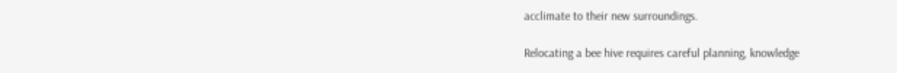acclimate to their new surroundings.

Relocating a bee hive requires careful planning, knowledge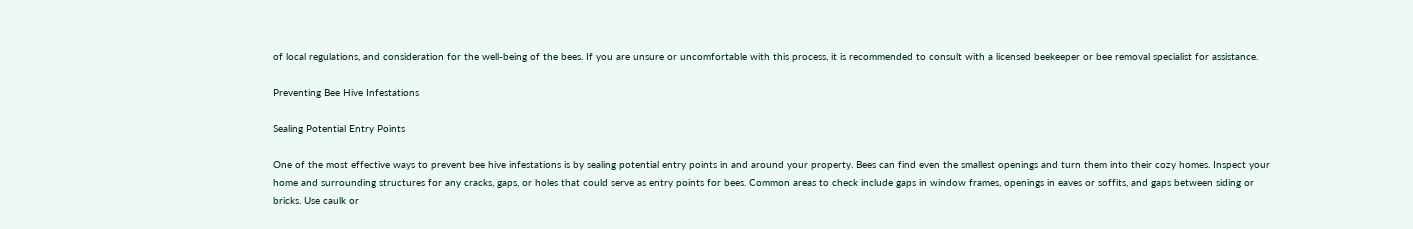of local regulations, and consideration for the well-being of the bees. If you are unsure or uncomfortable with this process, it is recommended to consult with a licensed beekeeper or bee removal specialist for assistance.

Preventing Bee Hive Infestations

Sealing Potential Entry Points

One of the most effective ways to prevent bee hive infestations is by sealing potential entry points in and around your property. Bees can find even the smallest openings and turn them into their cozy homes. Inspect your home and surrounding structures for any cracks, gaps, or holes that could serve as entry points for bees. Common areas to check include gaps in window frames, openings in eaves or soffits, and gaps between siding or bricks. Use caulk or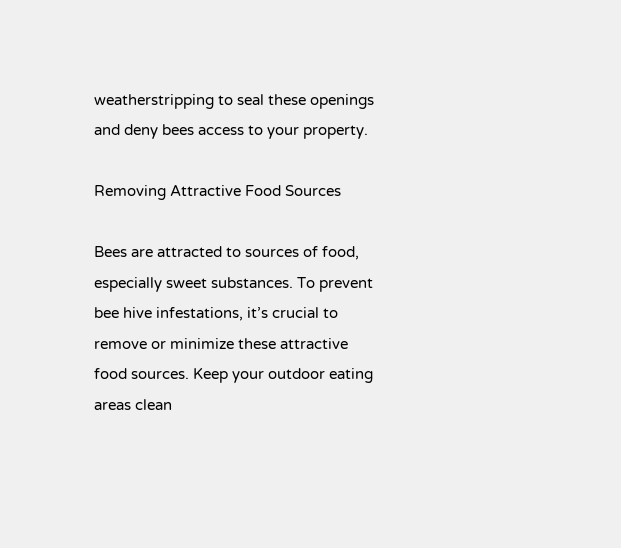weatherstripping to seal these openings and deny bees access to your property.

Removing Attractive Food Sources

Bees are attracted to sources of food, especially sweet substances. To prevent bee hive infestations, it’s crucial to remove or minimize these attractive food sources. Keep your outdoor eating areas clean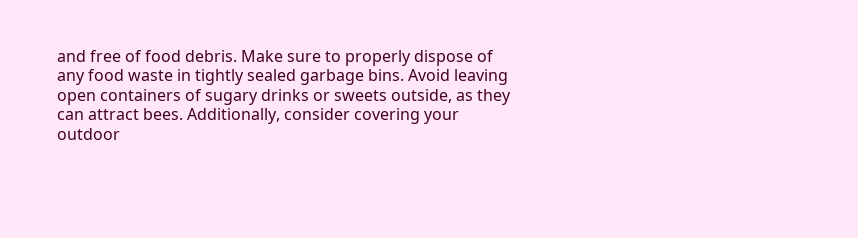and free of food debris. Make sure to properly dispose of any food waste in tightly sealed garbage bins. Avoid leaving open containers of sugary drinks or sweets outside, as they can attract bees. Additionally, consider covering your outdoor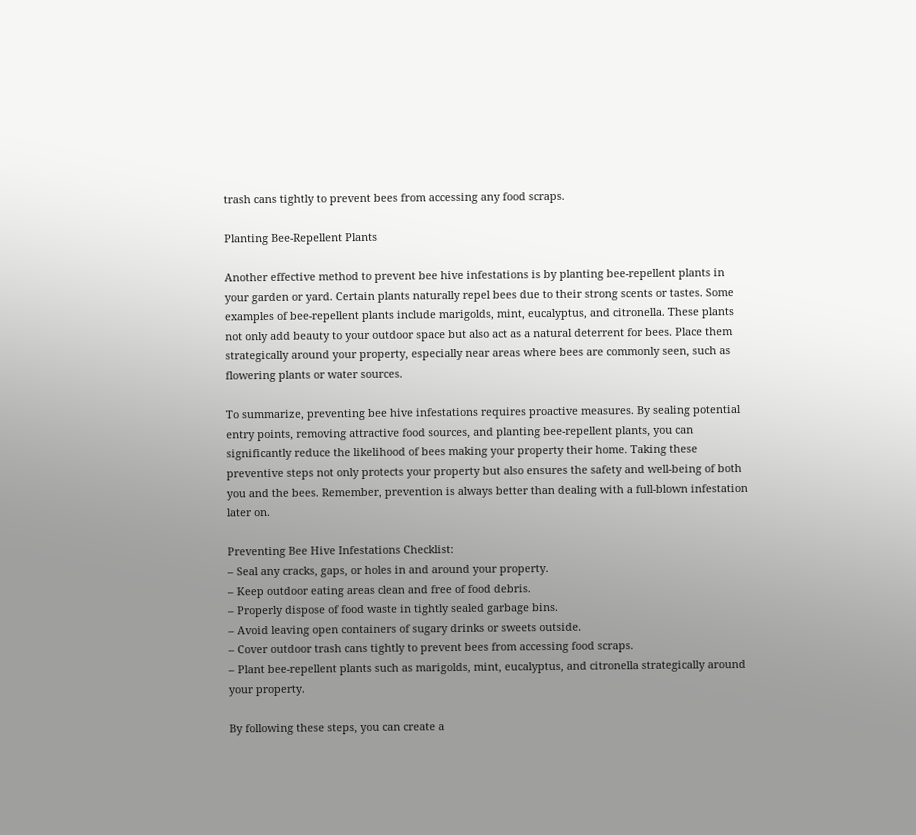trash cans tightly to prevent bees from accessing any food scraps.

Planting Bee-Repellent Plants

Another effective method to prevent bee hive infestations is by planting bee-repellent plants in your garden or yard. Certain plants naturally repel bees due to their strong scents or tastes. Some examples of bee-repellent plants include marigolds, mint, eucalyptus, and citronella. These plants not only add beauty to your outdoor space but also act as a natural deterrent for bees. Place them strategically around your property, especially near areas where bees are commonly seen, such as flowering plants or water sources.

To summarize, preventing bee hive infestations requires proactive measures. By sealing potential entry points, removing attractive food sources, and planting bee-repellent plants, you can significantly reduce the likelihood of bees making your property their home. Taking these preventive steps not only protects your property but also ensures the safety and well-being of both you and the bees. Remember, prevention is always better than dealing with a full-blown infestation later on.

Preventing Bee Hive Infestations Checklist:
– Seal any cracks, gaps, or holes in and around your property.
– Keep outdoor eating areas clean and free of food debris.
– Properly dispose of food waste in tightly sealed garbage bins.
– Avoid leaving open containers of sugary drinks or sweets outside.
– Cover outdoor trash cans tightly to prevent bees from accessing food scraps.
– Plant bee-repellent plants such as marigolds, mint, eucalyptus, and citronella strategically around your property.

By following these steps, you can create a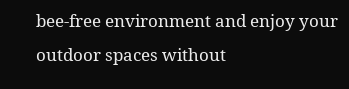bee-free environment and enjoy your outdoor spaces without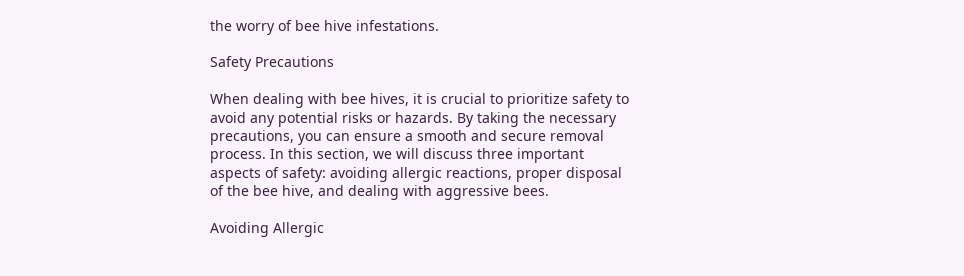the worry of bee hive infestations.

Safety Precautions

When dealing with bee hives, it is crucial to prioritize safety to avoid any potential risks or hazards. By taking the necessary precautions, you can ensure a smooth and secure removal process. In this section, we will discuss three important aspects of safety: avoiding allergic reactions, proper disposal of the bee hive, and dealing with aggressive bees.

Avoiding Allergic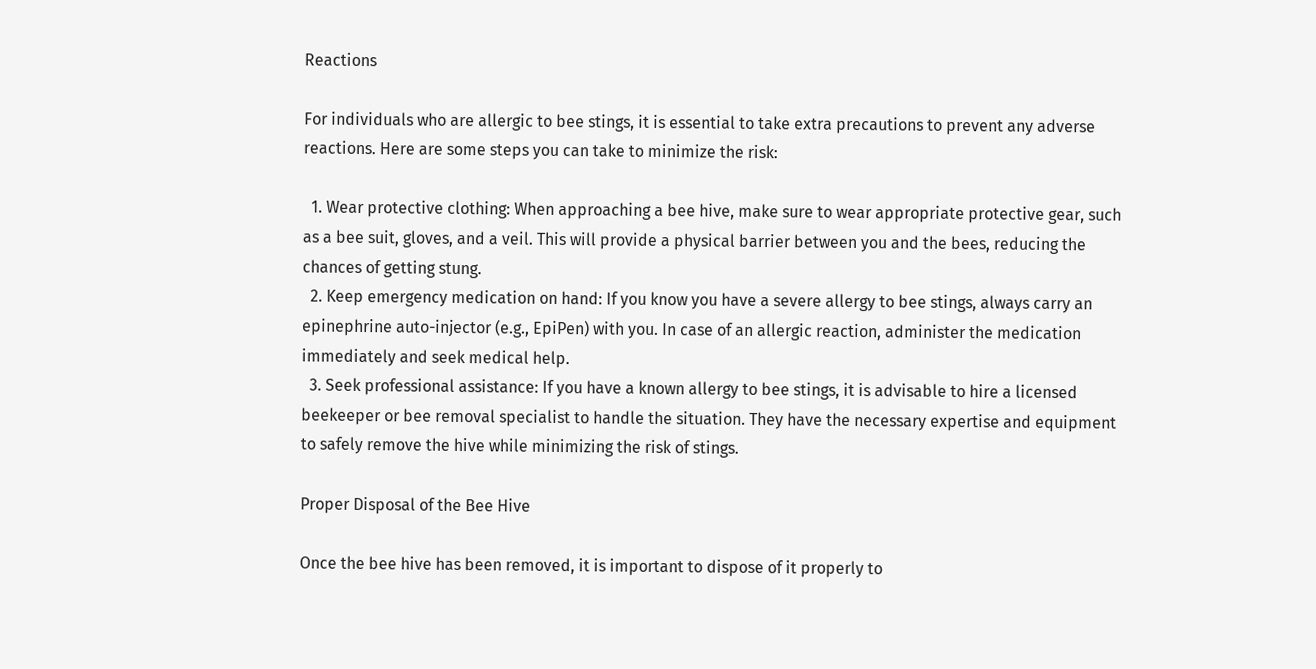Reactions

For individuals who are allergic to bee stings, it is essential to take extra precautions to prevent any adverse reactions. Here are some steps you can take to minimize the risk:

  1. Wear protective clothing: When approaching a bee hive, make sure to wear appropriate protective gear, such as a bee suit, gloves, and a veil. This will provide a physical barrier between you and the bees, reducing the chances of getting stung.
  2. Keep emergency medication on hand: If you know you have a severe allergy to bee stings, always carry an epinephrine auto-injector (e.g., EpiPen) with you. In case of an allergic reaction, administer the medication immediately and seek medical help.
  3. Seek professional assistance: If you have a known allergy to bee stings, it is advisable to hire a licensed beekeeper or bee removal specialist to handle the situation. They have the necessary expertise and equipment to safely remove the hive while minimizing the risk of stings.

Proper Disposal of the Bee Hive

Once the bee hive has been removed, it is important to dispose of it properly to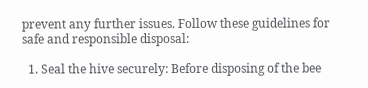prevent any further issues. Follow these guidelines for safe and responsible disposal:

  1. Seal the hive securely: Before disposing of the bee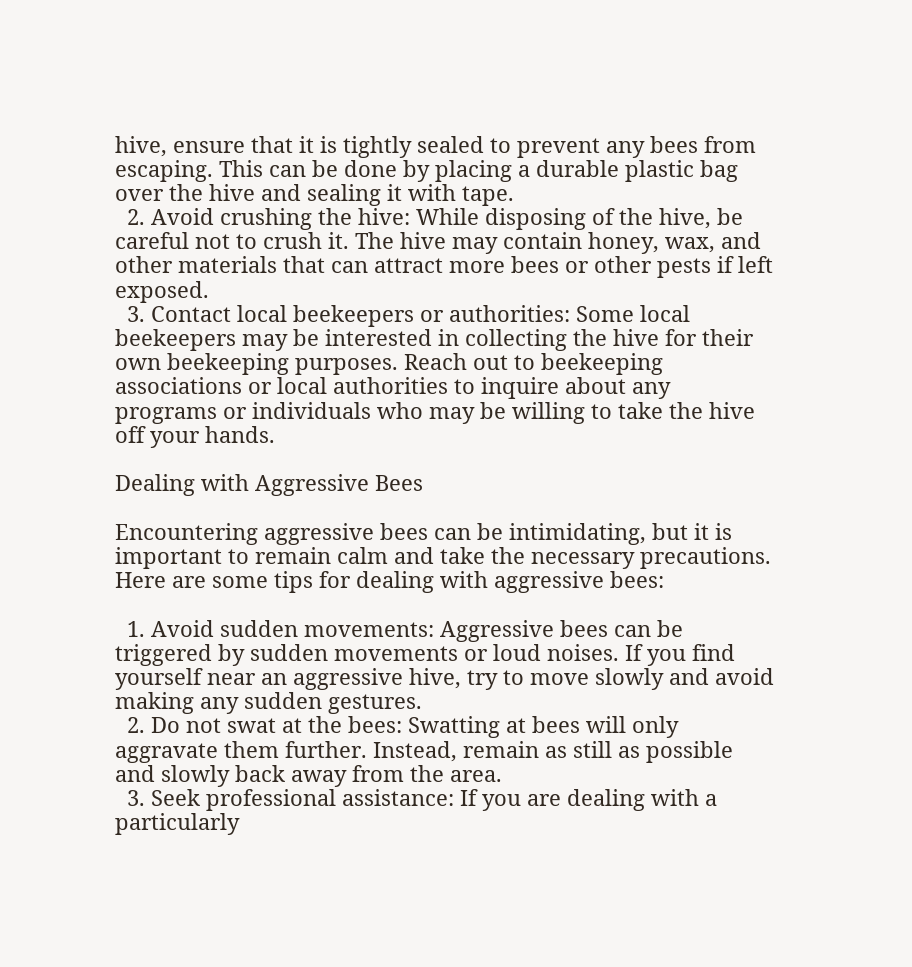hive, ensure that it is tightly sealed to prevent any bees from escaping. This can be done by placing a durable plastic bag over the hive and sealing it with tape.
  2. Avoid crushing the hive: While disposing of the hive, be careful not to crush it. The hive may contain honey, wax, and other materials that can attract more bees or other pests if left exposed.
  3. Contact local beekeepers or authorities: Some local beekeepers may be interested in collecting the hive for their own beekeeping purposes. Reach out to beekeeping associations or local authorities to inquire about any programs or individuals who may be willing to take the hive off your hands.

Dealing with Aggressive Bees

Encountering aggressive bees can be intimidating, but it is important to remain calm and take the necessary precautions. Here are some tips for dealing with aggressive bees:

  1. Avoid sudden movements: Aggressive bees can be triggered by sudden movements or loud noises. If you find yourself near an aggressive hive, try to move slowly and avoid making any sudden gestures.
  2. Do not swat at the bees: Swatting at bees will only aggravate them further. Instead, remain as still as possible and slowly back away from the area.
  3. Seek professional assistance: If you are dealing with a particularly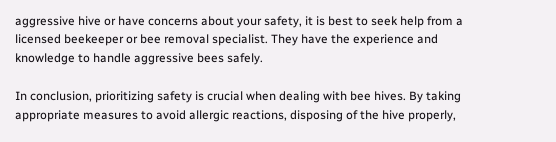aggressive hive or have concerns about your safety, it is best to seek help from a licensed beekeeper or bee removal specialist. They have the experience and knowledge to handle aggressive bees safely.

In conclusion, prioritizing safety is crucial when dealing with bee hives. By taking appropriate measures to avoid allergic reactions, disposing of the hive properly,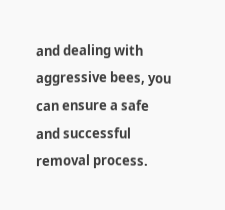and dealing with aggressive bees, you can ensure a safe and successful removal process.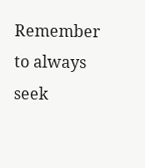Remember to always seek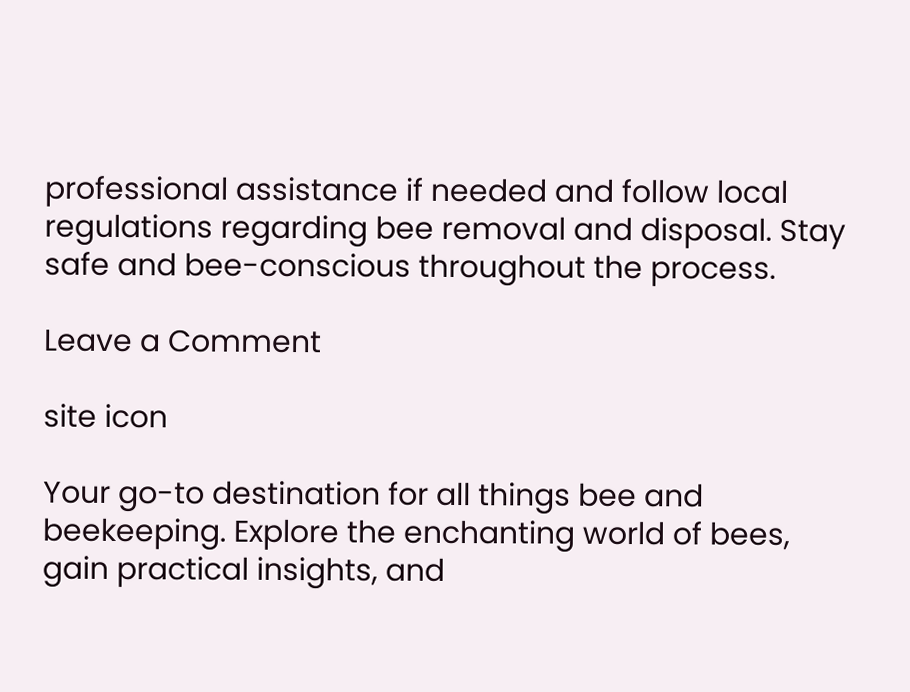professional assistance if needed and follow local regulations regarding bee removal and disposal. Stay safe and bee-conscious throughout the process.

Leave a Comment

site icon

Your go-to destination for all things bee and beekeeping. Explore the enchanting world of bees, gain practical insights, and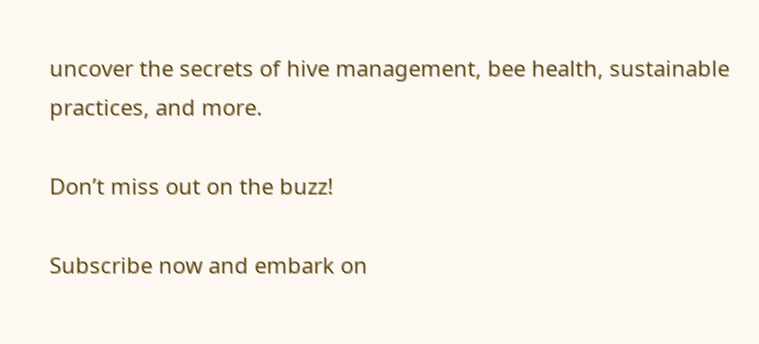uncover the secrets of hive management, bee health, sustainable practices, and more.

Don’t miss out on the buzz!

Subscribe now and embark on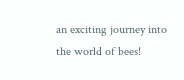an exciting journey into the world of bees!